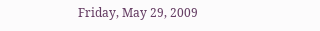Friday, May 29, 2009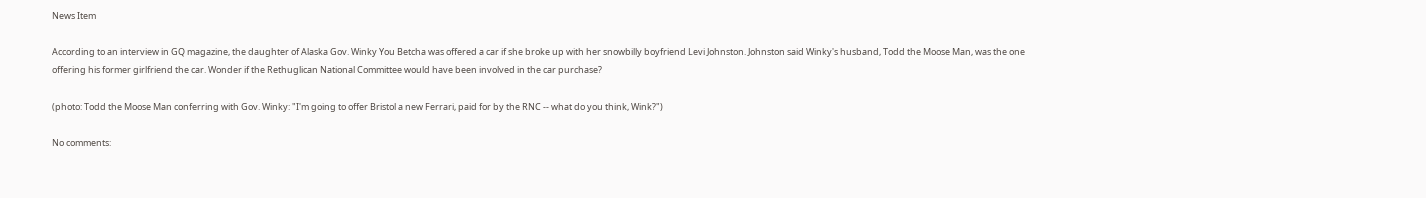News Item

According to an interview in GQ magazine, the daughter of Alaska Gov. Winky You Betcha was offered a car if she broke up with her snowbilly boyfriend Levi Johnston. Johnston said Winky's husband, Todd the Moose Man, was the one offering his former girlfriend the car. Wonder if the Rethuglican National Committee would have been involved in the car purchase?

(photo: Todd the Moose Man conferring with Gov. Winky: "I'm going to offer Bristol a new Ferrari, paid for by the RNC -- what do you think, Wink?")

No comments: